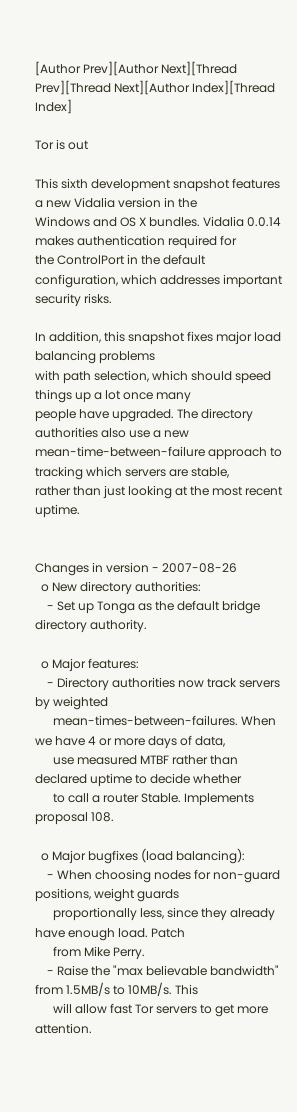[Author Prev][Author Next][Thread Prev][Thread Next][Author Index][Thread Index]

Tor is out

This sixth development snapshot features a new Vidalia version in the
Windows and OS X bundles. Vidalia 0.0.14 makes authentication required for
the ControlPort in the default configuration, which addresses important
security risks.

In addition, this snapshot fixes major load balancing problems
with path selection, which should speed things up a lot once many
people have upgraded. The directory authorities also use a new
mean-time-between-failure approach to tracking which servers are stable,
rather than just looking at the most recent uptime.


Changes in version - 2007-08-26
  o New directory authorities:
    - Set up Tonga as the default bridge directory authority.

  o Major features:
    - Directory authorities now track servers by weighted
      mean-times-between-failures. When we have 4 or more days of data,
      use measured MTBF rather than declared uptime to decide whether
      to call a router Stable. Implements proposal 108.

  o Major bugfixes (load balancing):
    - When choosing nodes for non-guard positions, weight guards
      proportionally less, since they already have enough load. Patch
      from Mike Perry.
    - Raise the "max believable bandwidth" from 1.5MB/s to 10MB/s. This
      will allow fast Tor servers to get more attention.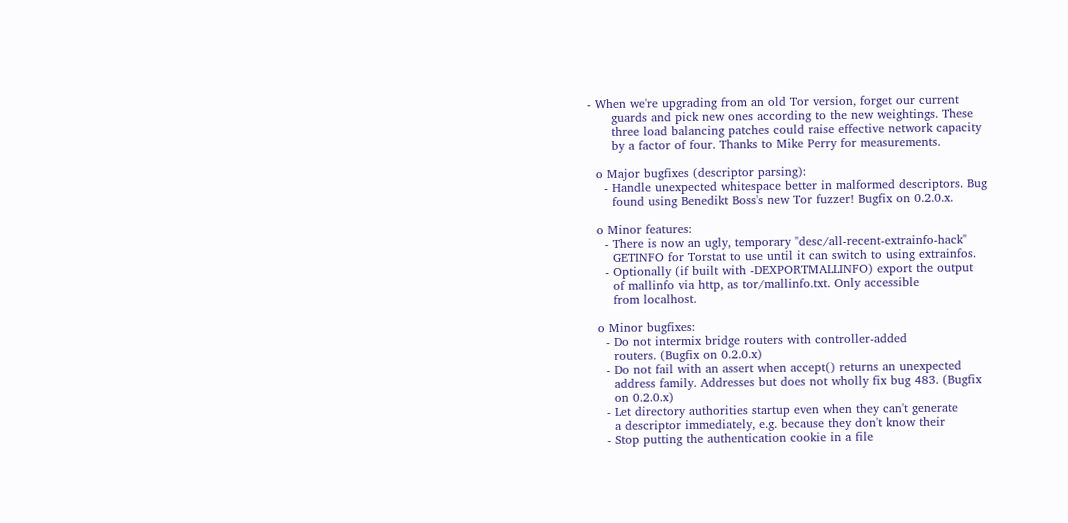- When we're upgrading from an old Tor version, forget our current
      guards and pick new ones according to the new weightings. These
      three load balancing patches could raise effective network capacity
      by a factor of four. Thanks to Mike Perry for measurements.

  o Major bugfixes (descriptor parsing):
    - Handle unexpected whitespace better in malformed descriptors. Bug
      found using Benedikt Boss's new Tor fuzzer! Bugfix on 0.2.0.x.

  o Minor features:
    - There is now an ugly, temporary "desc/all-recent-extrainfo-hack"
      GETINFO for Torstat to use until it can switch to using extrainfos.
    - Optionally (if built with -DEXPORTMALLINFO) export the output
      of mallinfo via http, as tor/mallinfo.txt. Only accessible
      from localhost.

  o Minor bugfixes:
    - Do not intermix bridge routers with controller-added
      routers. (Bugfix on 0.2.0.x)
    - Do not fail with an assert when accept() returns an unexpected
      address family. Addresses but does not wholly fix bug 483. (Bugfix
      on 0.2.0.x)
    - Let directory authorities startup even when they can't generate
      a descriptor immediately, e.g. because they don't know their
    - Stop putting the authentication cookie in a file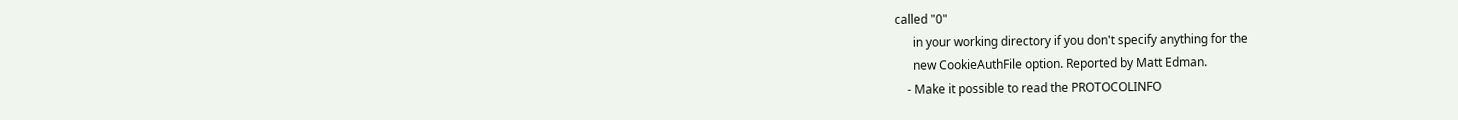called "0"
      in your working directory if you don't specify anything for the
      new CookieAuthFile option. Reported by Matt Edman.
    - Make it possible to read the PROTOCOLINFO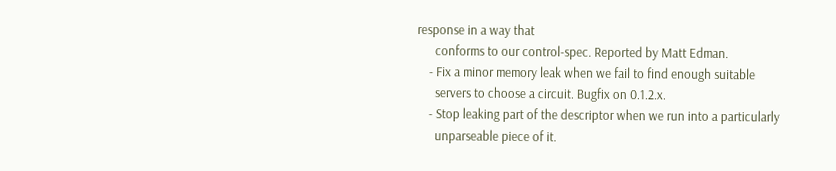response in a way that
      conforms to our control-spec. Reported by Matt Edman.
    - Fix a minor memory leak when we fail to find enough suitable
      servers to choose a circuit. Bugfix on 0.1.2.x.
    - Stop leaking part of the descriptor when we run into a particularly
      unparseable piece of it.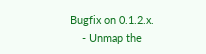Bugfix on 0.1.2.x.
    - Unmap the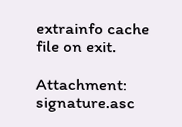extrainfo cache file on exit.

Attachment: signature.asc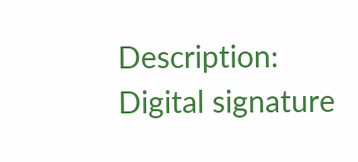Description: Digital signature